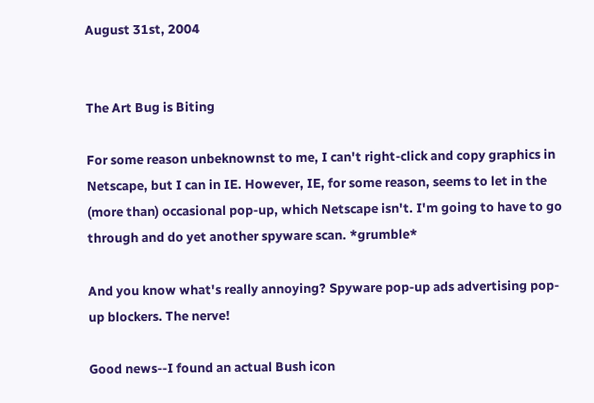August 31st, 2004


The Art Bug is Biting

For some reason unbeknownst to me, I can't right-click and copy graphics in Netscape, but I can in IE. However, IE, for some reason, seems to let in the (more than) occasional pop-up, which Netscape isn't. I'm going to have to go through and do yet another spyware scan. *grumble*

And you know what's really annoying? Spyware pop-up ads advertising pop-up blockers. The nerve!

Good news--I found an actual Bush icon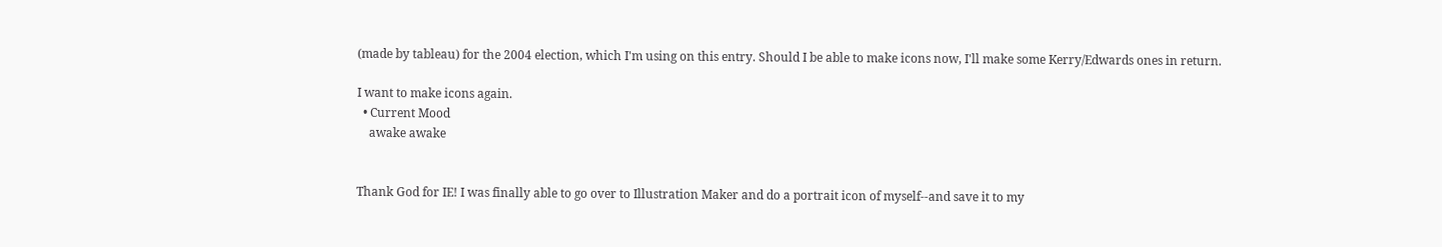(made by tableau) for the 2004 election, which I'm using on this entry. Should I be able to make icons now, I'll make some Kerry/Edwards ones in return.

I want to make icons again.
  • Current Mood
    awake awake


Thank God for IE! I was finally able to go over to Illustration Maker and do a portrait icon of myself--and save it to my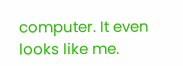computer. It even looks like me.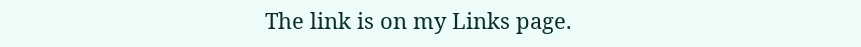The link is on my Links page.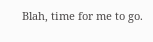Blah, time for me to go.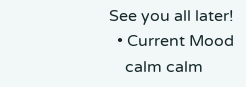See you all later!
  • Current Mood
    calm calm